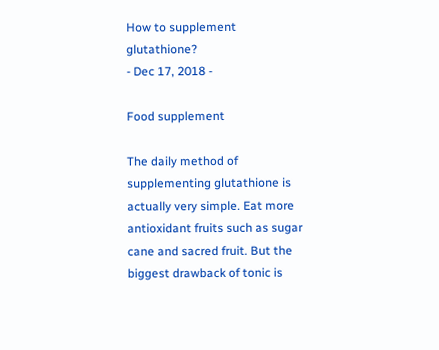How to supplement glutathione?
- Dec 17, 2018 -

Food supplement

The daily method of supplementing glutathione is actually very simple. Eat more antioxidant fruits such as sugar cane and sacred fruit. But the biggest drawback of tonic is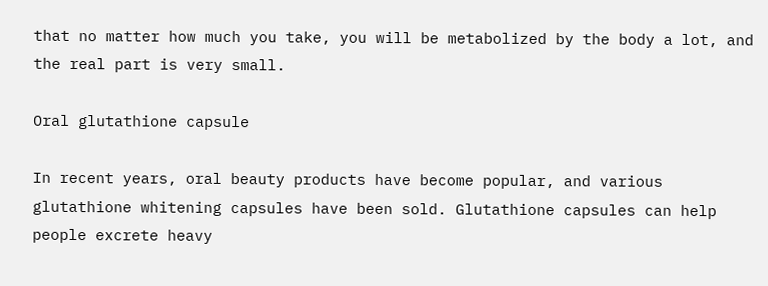that no matter how much you take, you will be metabolized by the body a lot, and the real part is very small.

Oral glutathione capsule

In recent years, oral beauty products have become popular, and various glutathione whitening capsules have been sold. Glutathione capsules can help people excrete heavy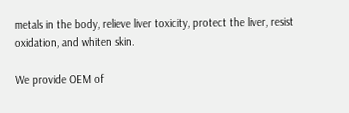metals in the body, relieve liver toxicity, protect the liver, resist oxidation, and whiten skin.

We provide OEM of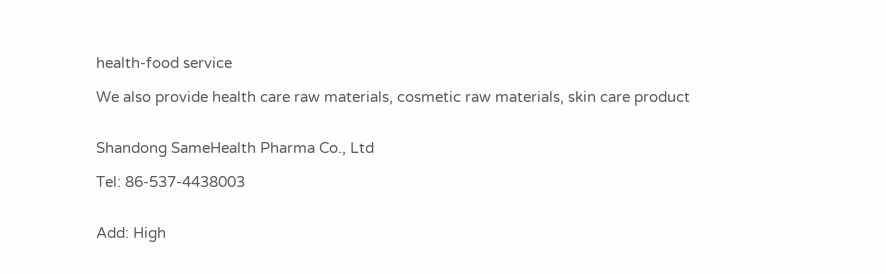health-food service

We also provide health care raw materials, cosmetic raw materials, skin care product


Shandong SameHealth Pharma Co., Ltd

Tel: 86-537-4438003


Add: High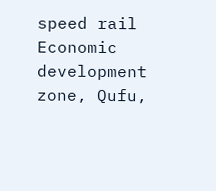speed rail Economic development zone, Qufu,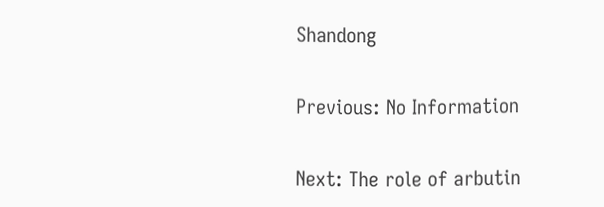Shandong

Previous: No Information

Next: The role of arbutin